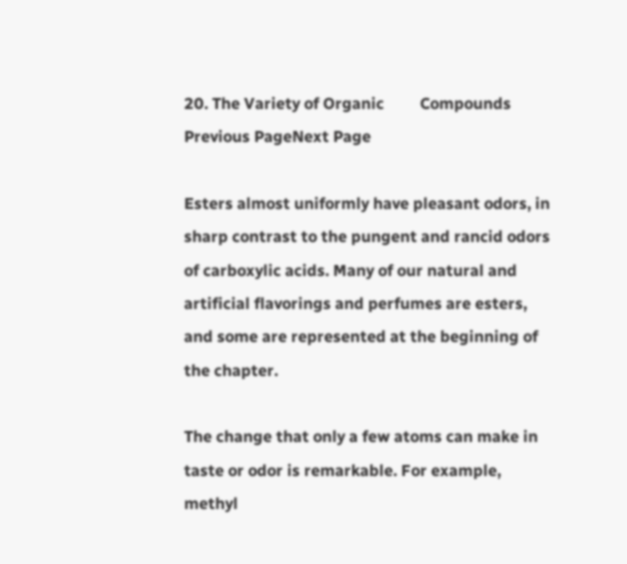20. The Variety of Organic         Compounds   Previous PageNext Page

Esters almost uniformly have pleasant odors, in sharp contrast to the pungent and rancid odors of carboxylic acids. Many of our natural and artificial flavorings and perfumes are esters, and some are represented at the beginning of the chapter.

The change that only a few atoms can make in taste or odor is remarkable. For example, methyl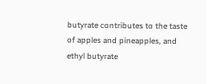butyrate contributes to the taste of apples and pineapples, and ethyl butyrate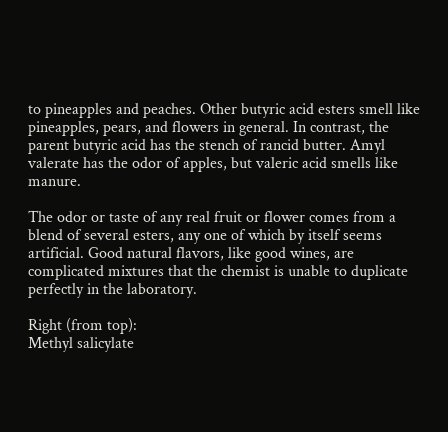to pineapples and peaches. Other butyric acid esters smell like pineapples, pears, and flowers in general. In contrast, the parent butyric acid has the stench of rancid butter. Amyl valerate has the odor of apples, but valeric acid smells like manure.

The odor or taste of any real fruit or flower comes from a blend of several esters, any one of which by itself seems artificial. Good natural flavors, like good wines, are complicated mixtures that the chemist is unable to duplicate perfectly in the laboratory.

Right (from top):
Methyl salicylate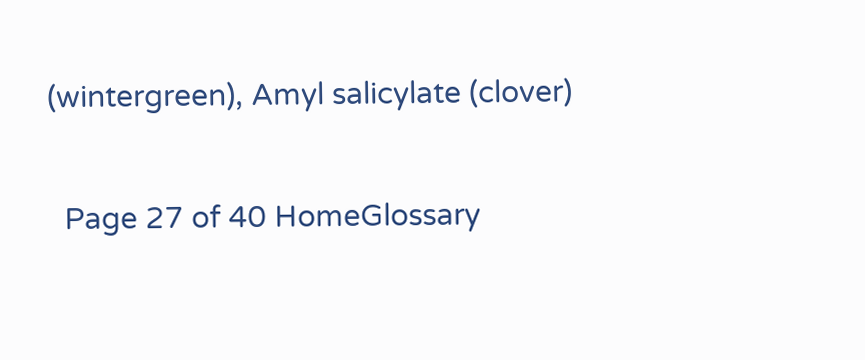(wintergreen), Amyl salicylate (clover)

  Page 27 of 40 HomeGlossary